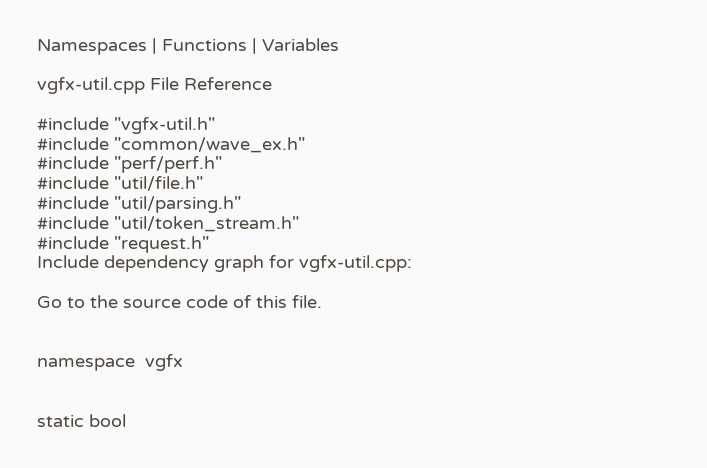Namespaces | Functions | Variables

vgfx-util.cpp File Reference

#include "vgfx-util.h"
#include "common/wave_ex.h"
#include "perf/perf.h"
#include "util/file.h"
#include "util/parsing.h"
#include "util/token_stream.h"
#include "request.h"
Include dependency graph for vgfx-util.cpp:

Go to the source code of this file.


namespace  vgfx


static bool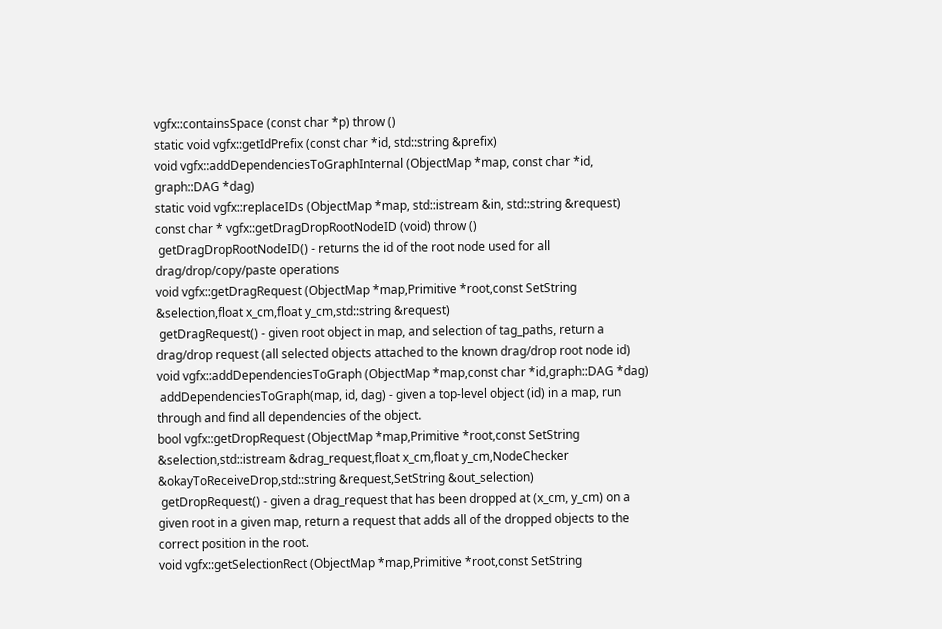vgfx::containsSpace (const char *p) throw ()
static void vgfx::getIdPrefix (const char *id, std::string &prefix)
void vgfx::addDependenciesToGraphInternal (ObjectMap *map, const char *id, graph::DAG *dag)
static void vgfx::replaceIDs (ObjectMap *map, std::istream &in, std::string &request)
const char * vgfx::getDragDropRootNodeID (void) throw ()
 getDragDropRootNodeID() - returns the id of the root node used for all drag/drop/copy/paste operations
void vgfx::getDragRequest (ObjectMap *map,Primitive *root,const SetString &selection,float x_cm,float y_cm,std::string &request)
 getDragRequest() - given root object in map, and selection of tag_paths, return a drag/drop request (all selected objects attached to the known drag/drop root node id)
void vgfx::addDependenciesToGraph (ObjectMap *map,const char *id,graph::DAG *dag)
 addDependenciesToGraph(map, id, dag) - given a top-level object (id) in a map, run through and find all dependencies of the object.
bool vgfx::getDropRequest (ObjectMap *map,Primitive *root,const SetString &selection,std::istream &drag_request,float x_cm,float y_cm,NodeChecker &okayToReceiveDrop,std::string &request,SetString &out_selection)
 getDropRequest() - given a drag_request that has been dropped at (x_cm, y_cm) on a given root in a given map, return a request that adds all of the dropped objects to the correct position in the root.
void vgfx::getSelectionRect (ObjectMap *map,Primitive *root,const SetString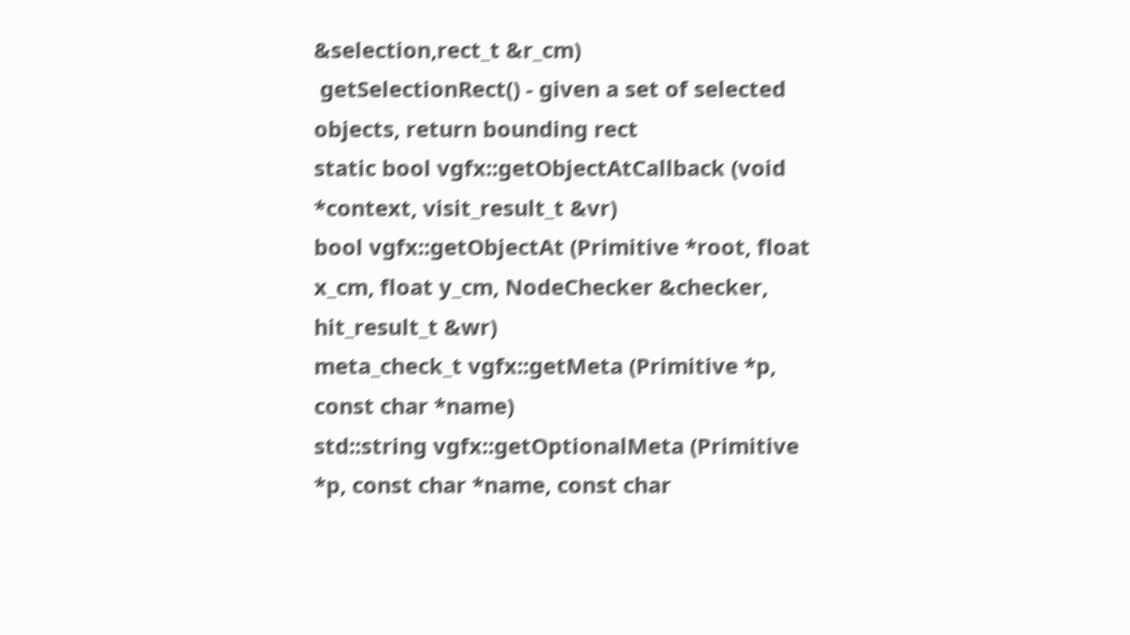&selection,rect_t &r_cm)
 getSelectionRect() - given a set of selected objects, return bounding rect
static bool vgfx::getObjectAtCallback (void *context, visit_result_t &vr)
bool vgfx::getObjectAt (Primitive *root, float x_cm, float y_cm, NodeChecker &checker, hit_result_t &wr)
meta_check_t vgfx::getMeta (Primitive *p, const char *name)
std::string vgfx::getOptionalMeta (Primitive *p, const char *name, const char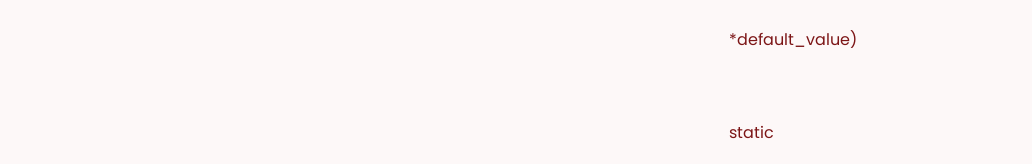*default_value)


static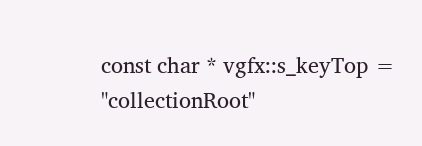const char * vgfx::s_keyTop = "collectionRoot"